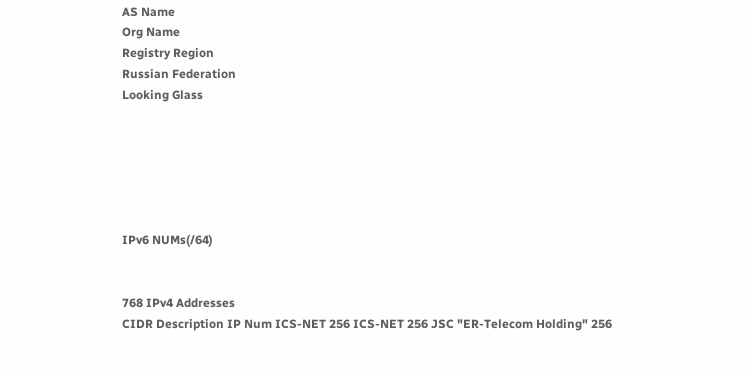AS Name
Org Name
Registry Region
Russian Federation
Looking Glass






IPv6 NUMs(/64)


768 IPv4 Addresses
CIDR Description IP Num ICS-NET 256 ICS-NET 256 JSC "ER-Telecom Holding" 256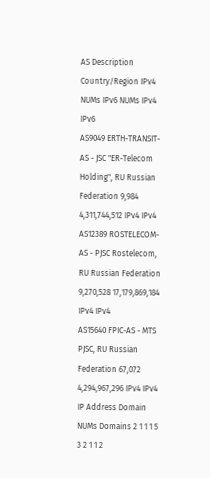AS Description Country/Region IPv4 NUMs IPv6 NUMs IPv4 IPv6
AS9049 ERTH-TRANSIT-AS - JSC "ER-Telecom Holding", RU Russian Federation 9,984 4,311,744,512 IPv4 IPv4
AS12389 ROSTELECOM-AS - PJSC Rostelecom, RU Russian Federation 9,270,528 17,179,869,184 IPv4 IPv4
AS15640 FPIC-AS - MTS PJSC, RU Russian Federation 67,072 4,294,967,296 IPv4 IPv4
IP Address Domain NUMs Domains 2 1 1 1 5 3 2 1 1 2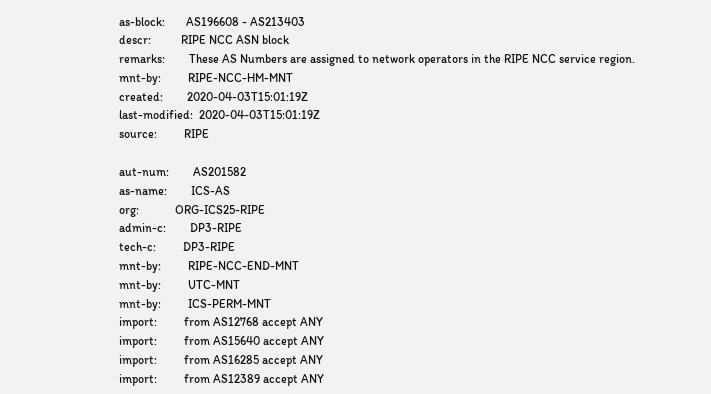as-block:       AS196608 - AS213403
descr:          RIPE NCC ASN block
remarks:        These AS Numbers are assigned to network operators in the RIPE NCC service region.
mnt-by:         RIPE-NCC-HM-MNT
created:        2020-04-03T15:01:19Z
last-modified:  2020-04-03T15:01:19Z
source:         RIPE

aut-num:        AS201582
as-name:        ICS-AS
org:            ORG-ICS25-RIPE
admin-c:        DP3-RIPE
tech-c:         DP3-RIPE
mnt-by:         RIPE-NCC-END-MNT
mnt-by:         UTC-MNT
mnt-by:         ICS-PERM-MNT
import:         from AS12768 accept ANY
import:         from AS15640 accept ANY
import:         from AS16285 accept ANY
import:         from AS12389 accept ANY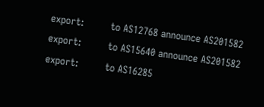export:         to AS12768 announce AS201582
export:         to AS15640 announce AS201582
export:         to AS16285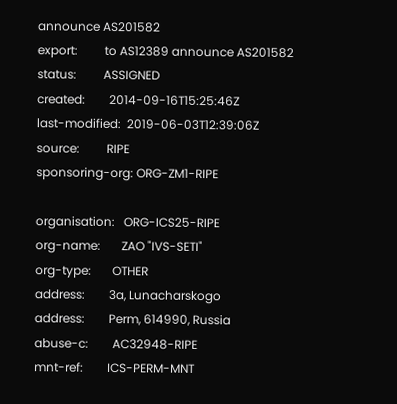announce AS201582
export:         to AS12389 announce AS201582
status:         ASSIGNED
created:        2014-09-16T15:25:46Z
last-modified:  2019-06-03T12:39:06Z
source:         RIPE
sponsoring-org: ORG-ZM1-RIPE

organisation:   ORG-ICS25-RIPE
org-name:       ZAO "IVS-SETI"
org-type:       OTHER
address:        3a, Lunacharskogo
address:        Perm, 614990, Russia
abuse-c:        AC32948-RIPE
mnt-ref:        ICS-PERM-MNT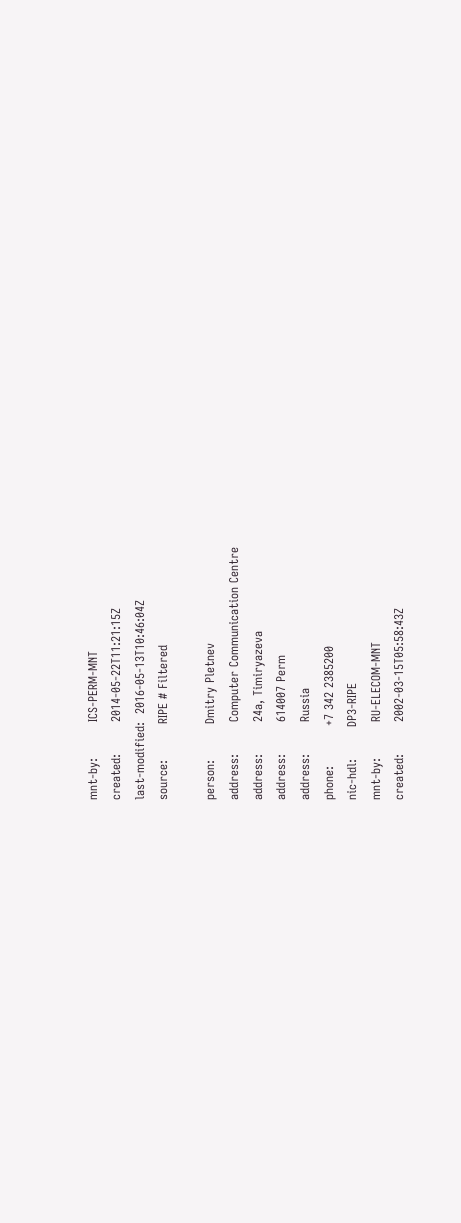mnt-by:         ICS-PERM-MNT
created:        2014-05-22T11:21:15Z
last-modified:  2016-05-13T10:46:04Z
source:         RIPE # Filtered

person:         Dmitry Pletnev
address:        Computer Communication Centre
address:        24a, Timiryazeva
address:        614007 Perm
address:        Russia
phone:          +7 342 2385200
nic-hdl:        DP3-RIPE
mnt-by:         RU-ELECOM-MNT
created:        2002-03-15T05:58:43Z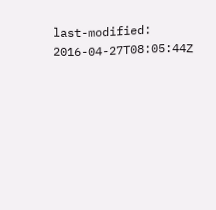last-modified:  2016-04-27T08:05:44Z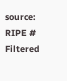source:         RIPE # Filtered